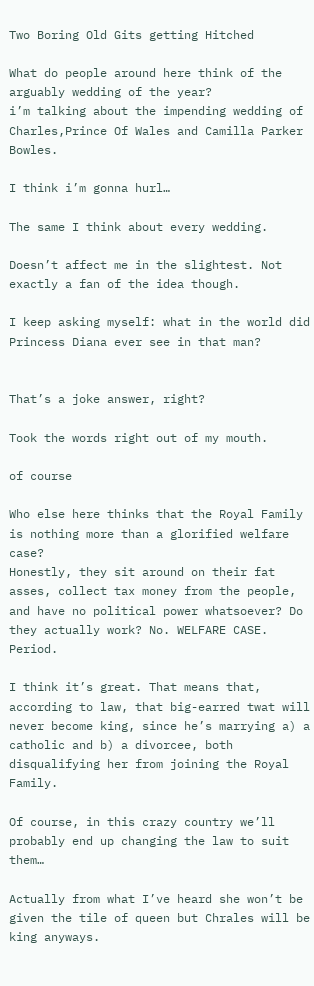Two Boring Old Gits getting Hitched

What do people around here think of the arguably wedding of the year?
i’m talking about the impending wedding of Charles,Prince Of Wales and Camilla Parker Bowles.

I think i’m gonna hurl…

The same I think about every wedding.

Doesn’t affect me in the slightest. Not exactly a fan of the idea though.

I keep asking myself: what in the world did Princess Diana ever see in that man?


That’s a joke answer, right?

Took the words right out of my mouth.

of course

Who else here thinks that the Royal Family is nothing more than a glorified welfare case?
Honestly, they sit around on their fat asses, collect tax money from the people, and have no political power whatsoever? Do they actually work? No. WELFARE CASE. Period.

I think it’s great. That means that, according to law, that big-earred twat will never become king, since he’s marrying a) a catholic and b) a divorcee, both disqualifying her from joining the Royal Family.

Of course, in this crazy country we’ll probably end up changing the law to suit them…

Actually from what I’ve heard she won’t be given the tile of queen but Chrales will be king anyways.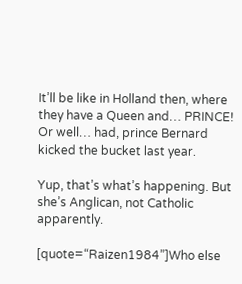It’ll be like in Holland then, where they have a Queen and… PRINCE! Or well… had, prince Bernard kicked the bucket last year.

Yup, that’s what’s happening. But she’s Anglican, not Catholic apparently.

[quote=“Raizen1984”]Who else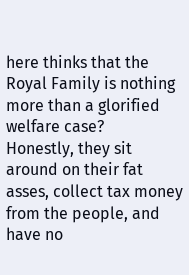here thinks that the Royal Family is nothing more than a glorified welfare case?
Honestly, they sit around on their fat asses, collect tax money from the people, and have no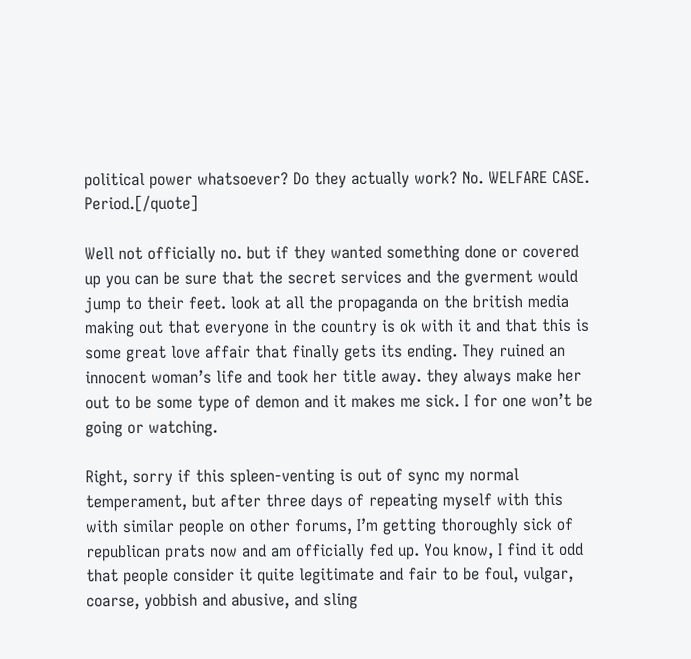political power whatsoever? Do they actually work? No. WELFARE CASE. Period.[/quote]

Well not officially no. but if they wanted something done or covered up you can be sure that the secret services and the gverment would jump to their feet. look at all the propaganda on the british media making out that everyone in the country is ok with it and that this is some great love affair that finally gets its ending. They ruined an innocent woman’s life and took her title away. they always make her out to be some type of demon and it makes me sick. I for one won’t be going or watching.

Right, sorry if this spleen-venting is out of sync my normal temperament, but after three days of repeating myself with this with similar people on other forums, I’m getting thoroughly sick of republican prats now and am officially fed up. You know, I find it odd that people consider it quite legitimate and fair to be foul, vulgar, coarse, yobbish and abusive, and sling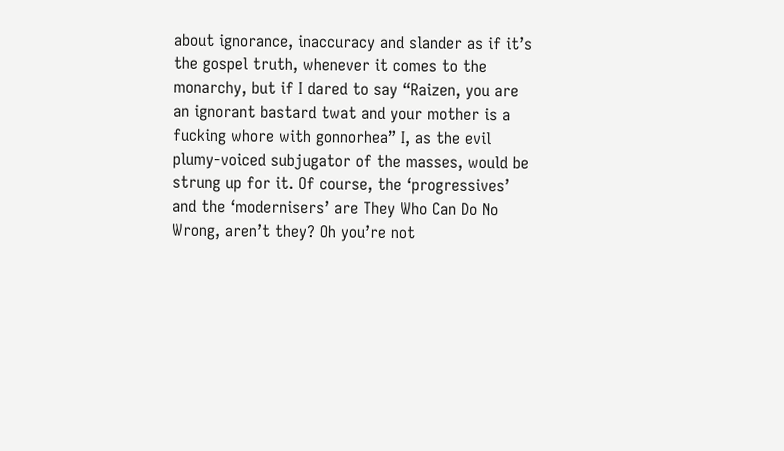about ignorance, inaccuracy and slander as if it’s the gospel truth, whenever it comes to the monarchy, but if I dared to say “Raizen, you are an ignorant bastard twat and your mother is a fucking whore with gonnorhea” I, as the evil plumy-voiced subjugator of the masses, would be strung up for it. Of course, the ‘progressives’ and the ‘modernisers’ are They Who Can Do No Wrong, aren’t they? Oh you’re not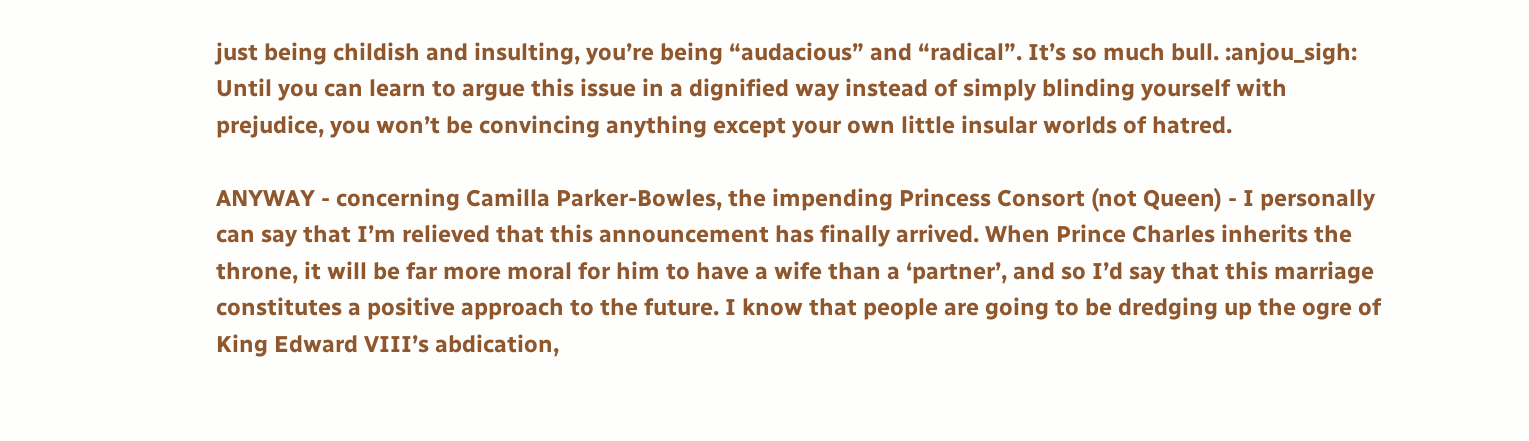just being childish and insulting, you’re being “audacious” and “radical”. It’s so much bull. :anjou_sigh:
Until you can learn to argue this issue in a dignified way instead of simply blinding yourself with prejudice, you won’t be convincing anything except your own little insular worlds of hatred.

ANYWAY - concerning Camilla Parker-Bowles, the impending Princess Consort (not Queen) - I personally can say that I’m relieved that this announcement has finally arrived. When Prince Charles inherits the throne, it will be far more moral for him to have a wife than a ‘partner’, and so I’d say that this marriage constitutes a positive approach to the future. I know that people are going to be dredging up the ogre of King Edward VIII’s abdication,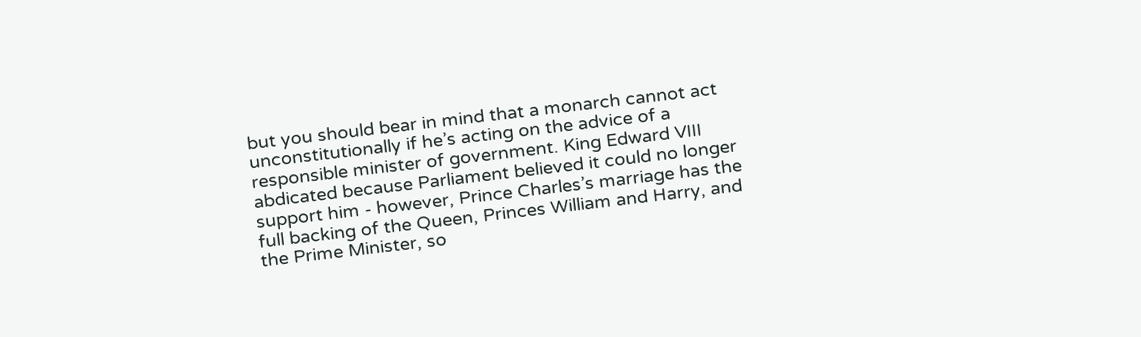but you should bear in mind that a monarch cannot act unconstitutionally if he’s acting on the advice of a responsible minister of government. King Edward VIII abdicated because Parliament believed it could no longer support him - however, Prince Charles’s marriage has the full backing of the Queen, Princes William and Harry, and the Prime Minister, so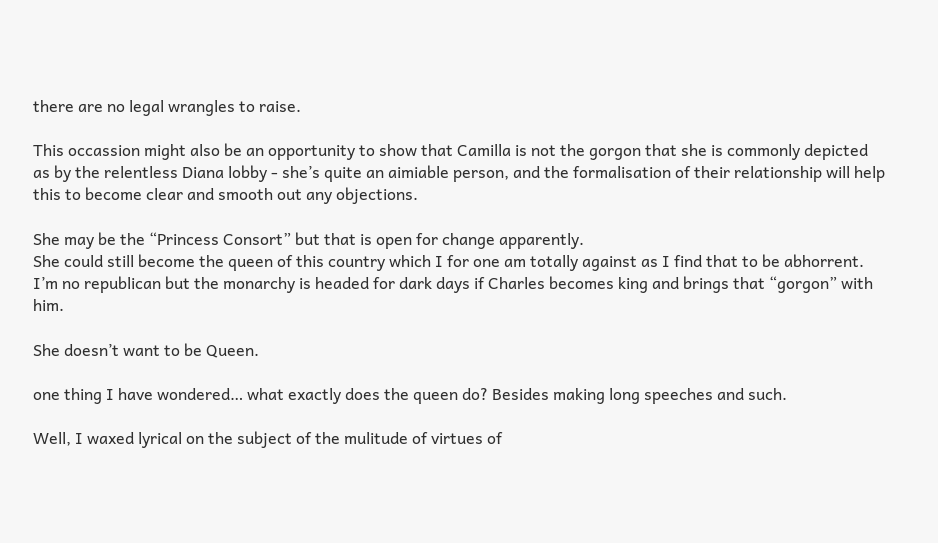there are no legal wrangles to raise.

This occassion might also be an opportunity to show that Camilla is not the gorgon that she is commonly depicted as by the relentless Diana lobby - she’s quite an aimiable person, and the formalisation of their relationship will help this to become clear and smooth out any objections.

She may be the “Princess Consort” but that is open for change apparently.
She could still become the queen of this country which I for one am totally against as I find that to be abhorrent. I’m no republican but the monarchy is headed for dark days if Charles becomes king and brings that “gorgon” with him.

She doesn’t want to be Queen.

one thing I have wondered… what exactly does the queen do? Besides making long speeches and such.

Well, I waxed lyrical on the subject of the mulitude of virtues of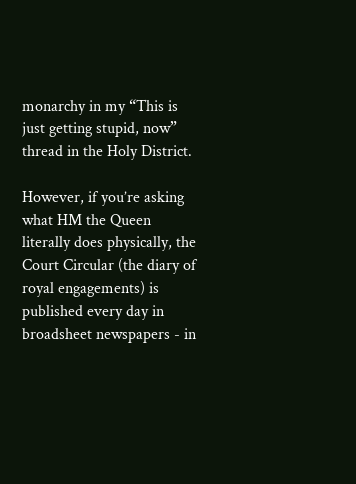monarchy in my “This is just getting stupid, now” thread in the Holy District.

However, if you’re asking what HM the Queen literally does physically, the Court Circular (the diary of royal engagements) is published every day in broadsheet newspapers - in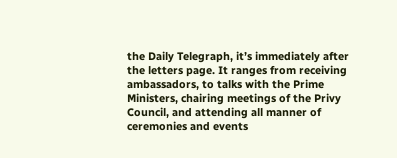the Daily Telegraph, it’s immediately after the letters page. It ranges from receiving ambassadors, to talks with the Prime Ministers, chairing meetings of the Privy Council, and attending all manner of ceremonies and events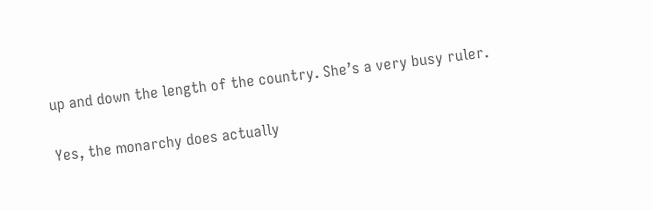up and down the length of the country. She’s a very busy ruler.

Yes, the monarchy does actually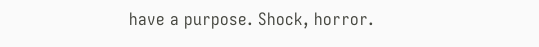have a purpose. Shock, horror.